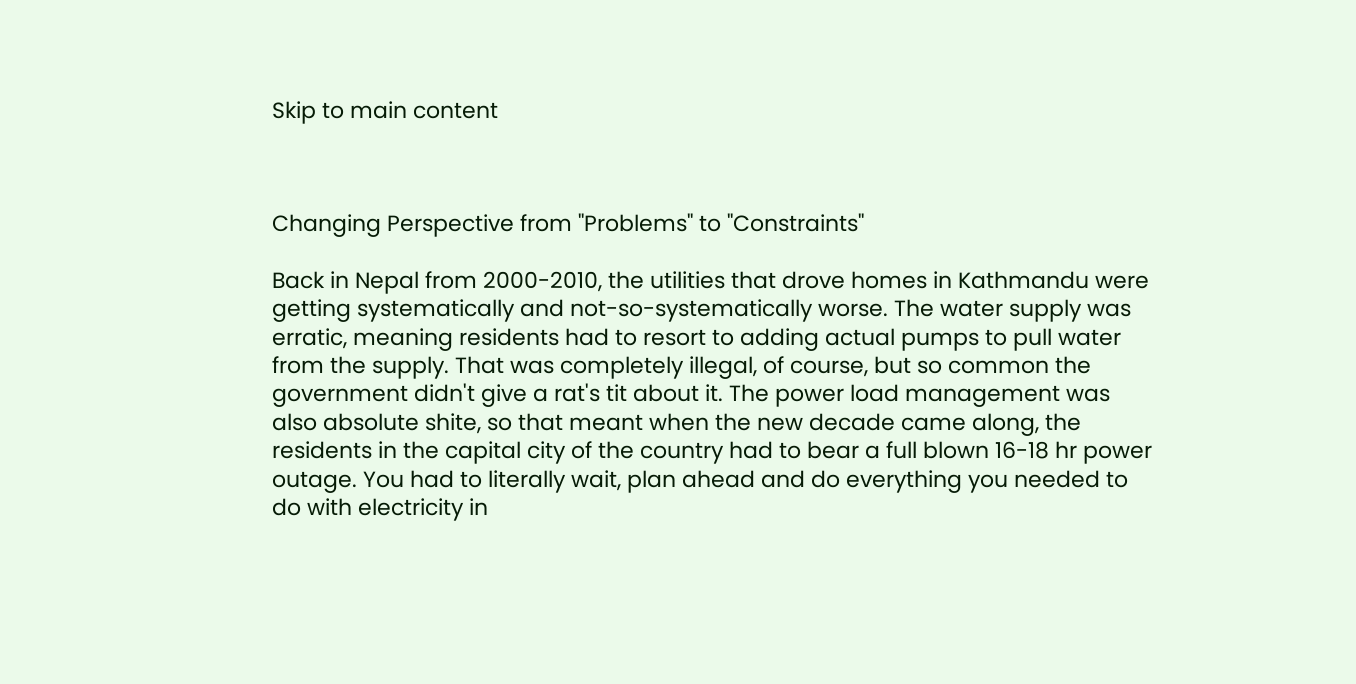Skip to main content



Changing Perspective from "Problems" to "Constraints"

Back in Nepal from 2000-2010, the utilities that drove homes in Kathmandu were getting systematically and not-so-systematically worse. The water supply was erratic, meaning residents had to resort to adding actual pumps to pull water from the supply. That was completely illegal, of course, but so common the government didn't give a rat's tit about it. The power load management was also absolute shite, so that meant when the new decade came along, the residents in the capital city of the country had to bear a full blown 16-18 hr power outage. You had to literally wait, plan ahead and do everything you needed to do with electricity in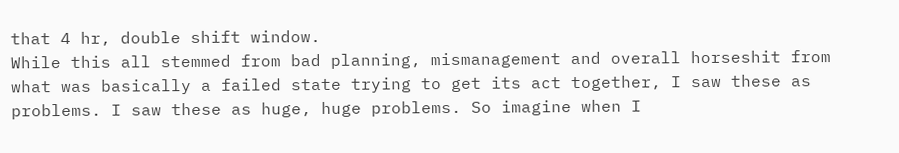that 4 hr, double shift window.
While this all stemmed from bad planning, mismanagement and overall horseshit from what was basically a failed state trying to get its act together, I saw these as problems. I saw these as huge, huge problems. So imagine when I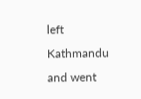left Kathmandu and went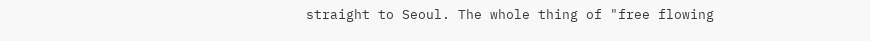straight to Seoul. The whole thing of "free flowing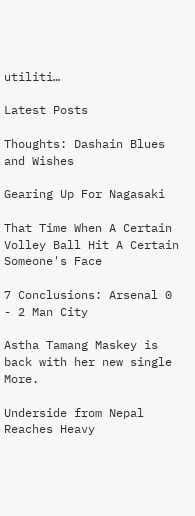utiliti…

Latest Posts

Thoughts: Dashain Blues and Wishes

Gearing Up For Nagasaki

That Time When A Certain Volley Ball Hit A Certain Someone's Face

7 Conclusions: Arsenal 0 - 2 Man City

Astha Tamang Maskey is back with her new single More.

Underside from Nepal Reaches Heavy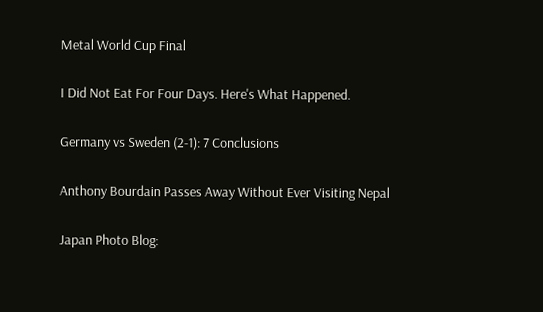Metal World Cup Final

I Did Not Eat For Four Days. Here's What Happened.

Germany vs Sweden (2-1): 7 Conclusions

Anthony Bourdain Passes Away Without Ever Visiting Nepal

Japan Photo Blog: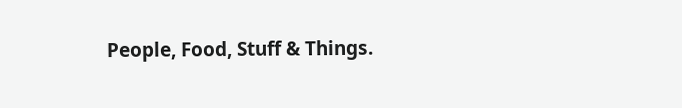People, Food, Stuff & Things.